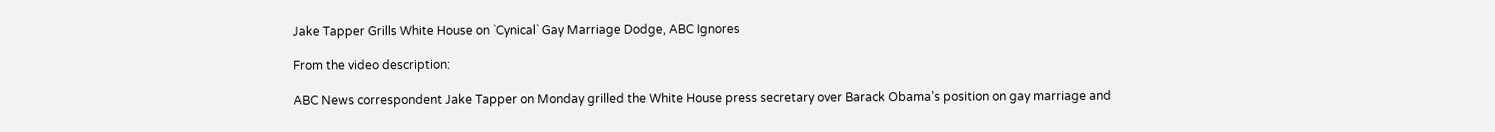Jake Tapper Grills White House on `Cynical` Gay Marriage Dodge, ABC Ignores

From the video description:

ABC News correspondent Jake Tapper on Monday grilled the White House press secretary over Barack Obama’s position on gay marriage and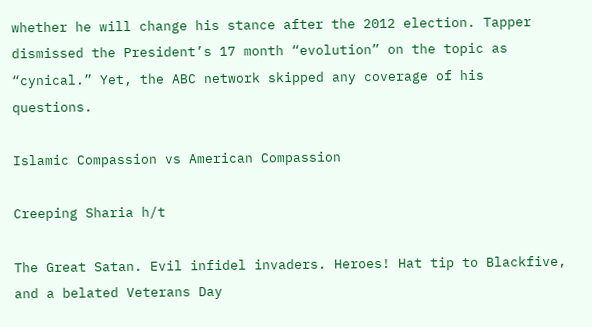whether he will change his stance after the 2012 election. Tapper dismissed the President’s 17 month “evolution” on the topic as “cynical.” Yet, the ABC network skipped any coverage of his questions.

Islamic Compassion vs American Compassion

Creeping Sharia h/t

The Great Satan. Evil infidel invaders. Heroes! Hat tip to Blackfive, and a belated Veterans Day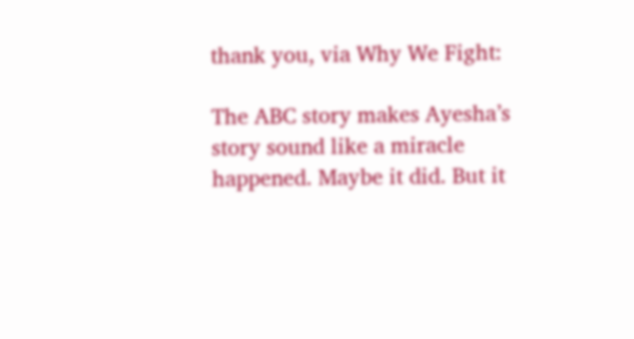thank you, via Why We Fight:

The ABC story makes Ayesha’s story sound like a miracle happened. Maybe it did. But it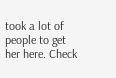took a lot of people to get her here. Check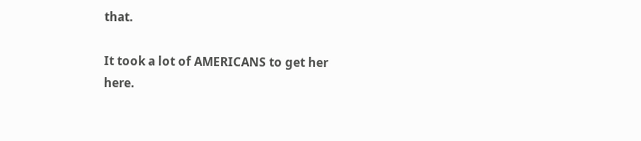that.

It took a lot of AMERICANS to get her here.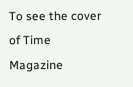To see the cover of Time Magazine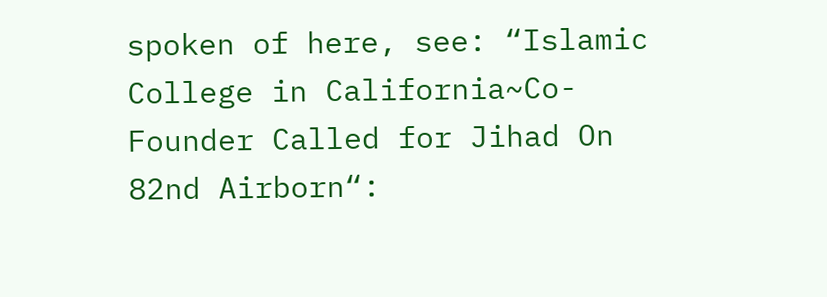spoken of here, see: “Islamic College in California~Co-Founder Called for Jihad On 82nd Airborn“: